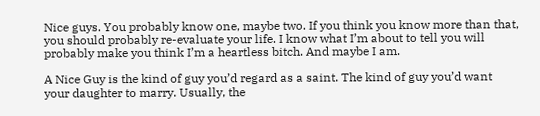Nice guys. You probably know one, maybe two. If you think you know more than that, you should probably re-evaluate your life. I know what I’m about to tell you will probably make you think I’m a heartless bitch. And maybe I am.

A Nice Guy is the kind of guy you’d regard as a saint. The kind of guy you’d want your daughter to marry. Usually, the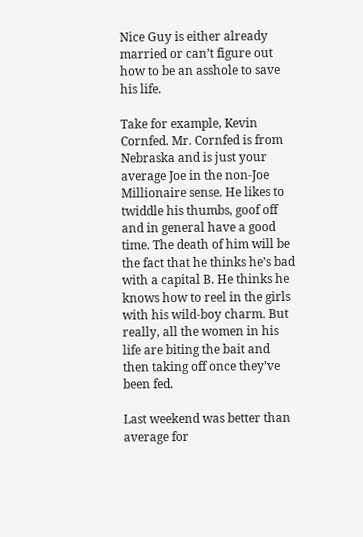Nice Guy is either already married or can’t figure out how to be an asshole to save his life.

Take for example, Kevin Cornfed. Mr. Cornfed is from Nebraska and is just your average Joe in the non-Joe Millionaire sense. He likes to twiddle his thumbs, goof off and in general have a good time. The death of him will be the fact that he thinks he’s bad with a capital B. He thinks he knows how to reel in the girls with his wild-boy charm. But really, all the women in his life are biting the bait and then taking off once they’ve been fed.

Last weekend was better than average for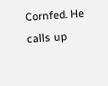Cornfed. He calls up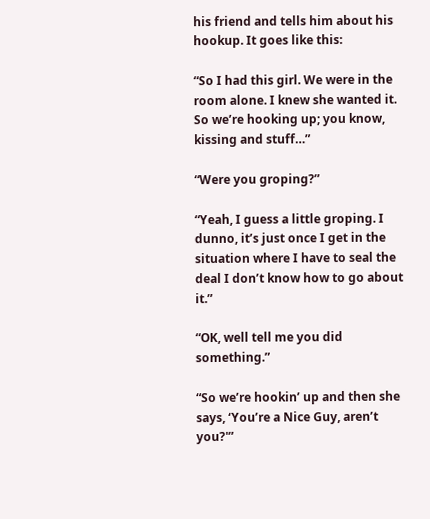his friend and tells him about his hookup. It goes like this:

“So I had this girl. We were in the room alone. I knew she wanted it. So we’re hooking up; you know, kissing and stuff…”

“Were you groping?”

“Yeah, I guess a little groping. I dunno, it’s just once I get in the situation where I have to seal the deal I don’t know how to go about it.”

“OK, well tell me you did something.”

“So we’re hookin’ up and then she says, ‘You’re a Nice Guy, aren’t you?'”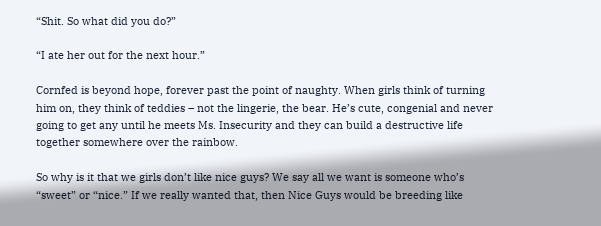“Shit. So what did you do?”

“I ate her out for the next hour.”

Cornfed is beyond hope, forever past the point of naughty. When girls think of turning him on, they think of teddies – not the lingerie, the bear. He’s cute, congenial and never going to get any until he meets Ms. Insecurity and they can build a destructive life together somewhere over the rainbow.

So why is it that we girls don’t like nice guys? We say all we want is someone who’s “sweet” or “nice.” If we really wanted that, then Nice Guys would be breeding like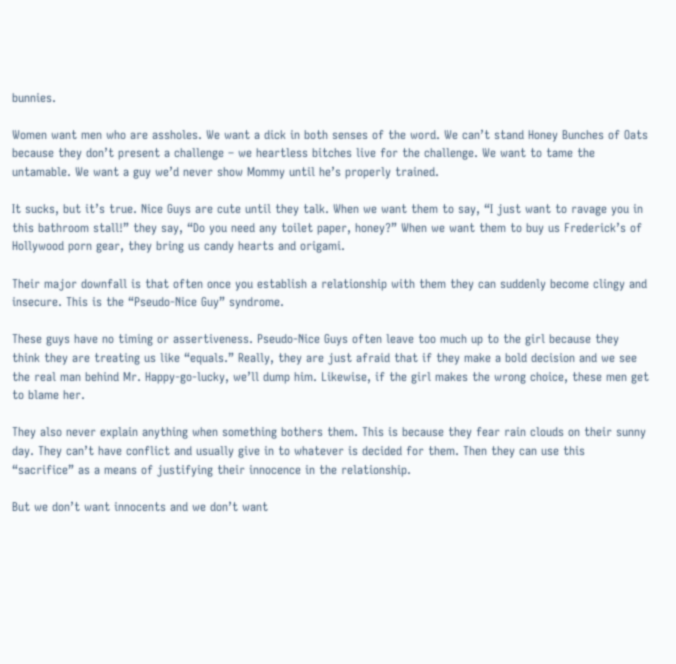bunnies.

Women want men who are assholes. We want a dick in both senses of the word. We can’t stand Honey Bunches of Oats because they don’t present a challenge – we heartless bitches live for the challenge. We want to tame the untamable. We want a guy we’d never show Mommy until he’s properly trained.

It sucks, but it’s true. Nice Guys are cute until they talk. When we want them to say, “I just want to ravage you in this bathroom stall!” they say, “Do you need any toilet paper, honey?” When we want them to buy us Frederick’s of Hollywood porn gear, they bring us candy hearts and origami.

Their major downfall is that often once you establish a relationship with them they can suddenly become clingy and insecure. This is the “Pseudo-Nice Guy” syndrome.

These guys have no timing or assertiveness. Pseudo-Nice Guys often leave too much up to the girl because they think they are treating us like “equals.” Really, they are just afraid that if they make a bold decision and we see the real man behind Mr. Happy-go-lucky, we’ll dump him. Likewise, if the girl makes the wrong choice, these men get to blame her.

They also never explain anything when something bothers them. This is because they fear rain clouds on their sunny day. They can’t have conflict and usually give in to whatever is decided for them. Then they can use this “sacrifice” as a means of justifying their innocence in the relationship.

But we don’t want innocents and we don’t want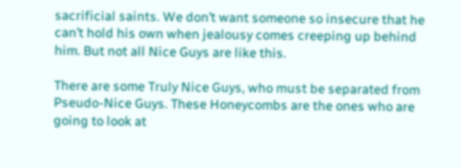sacrificial saints. We don’t want someone so insecure that he can’t hold his own when jealousy comes creeping up behind him. But not all Nice Guys are like this.

There are some Truly Nice Guys, who must be separated from Pseudo-Nice Guys. These Honeycombs are the ones who are going to look at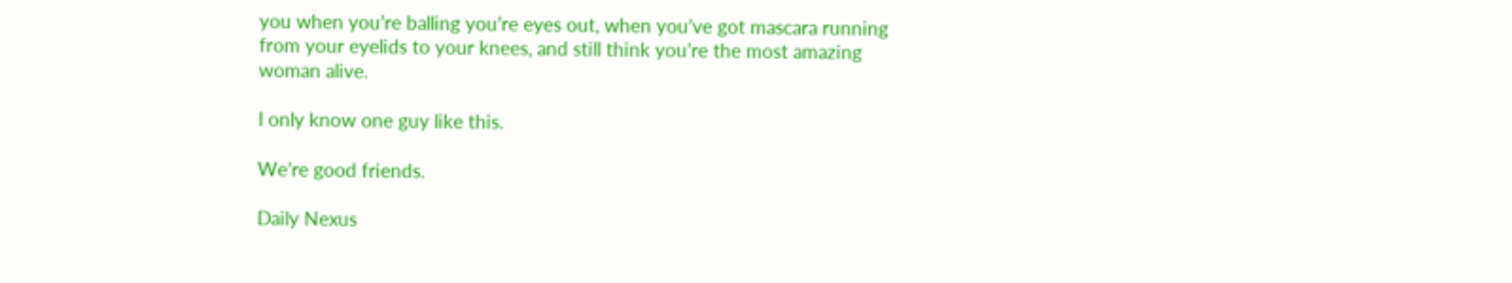you when you’re balling you’re eyes out, when you’ve got mascara running from your eyelids to your knees, and still think you’re the most amazing woman alive.

I only know one guy like this.

We’re good friends.

Daily Nexus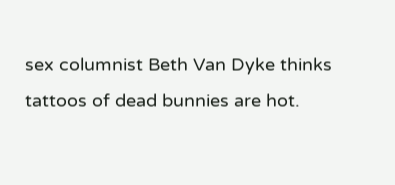sex columnist Beth Van Dyke thinks tattoos of dead bunnies are hot.